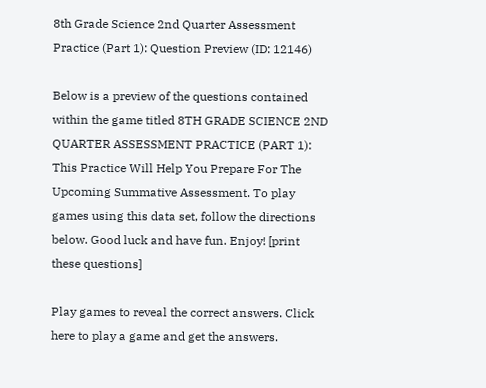8th Grade Science 2nd Quarter Assessment Practice (Part 1): Question Preview (ID: 12146)

Below is a preview of the questions contained within the game titled 8TH GRADE SCIENCE 2ND QUARTER ASSESSMENT PRACTICE (PART 1): This Practice Will Help You Prepare For The Upcoming Summative Assessment. To play games using this data set, follow the directions below. Good luck and have fun. Enjoy! [print these questions]

Play games to reveal the correct answers. Click here to play a game and get the answers.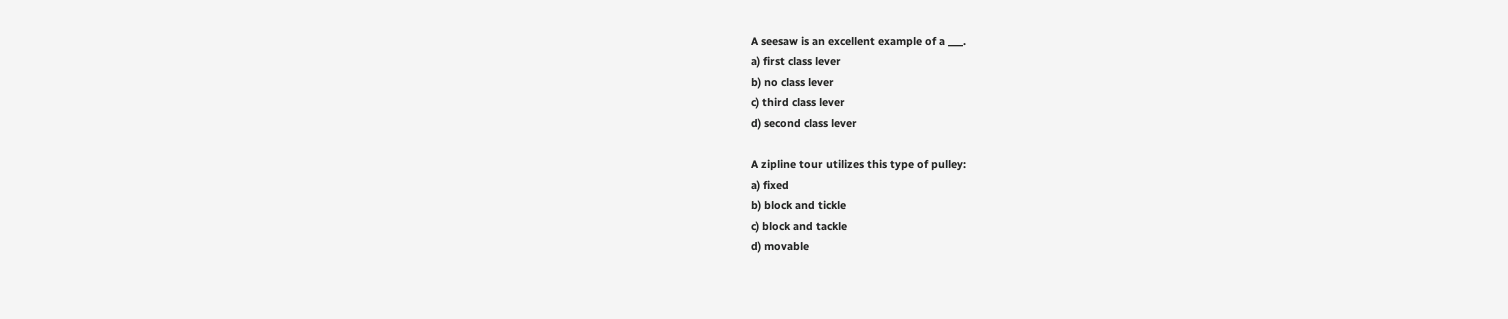A seesaw is an excellent example of a ___.
a) first class lever
b) no class lever
c) third class lever
d) second class lever

A zipline tour utilizes this type of pulley:
a) fixed
b) block and tickle
c) block and tackle
d) movable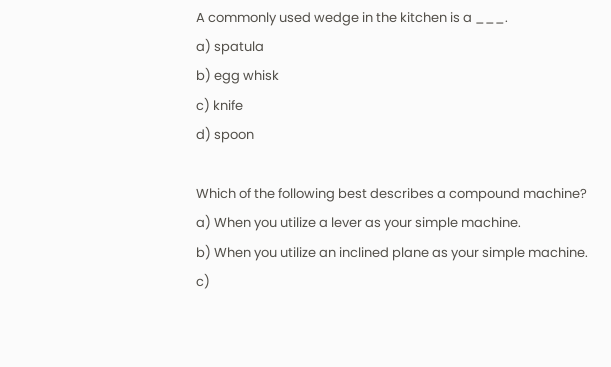A commonly used wedge in the kitchen is a ___.
a) spatula
b) egg whisk
c) knife
d) spoon

Which of the following best describes a compound machine?
a) When you utilize a lever as your simple machine.
b) When you utilize an inclined plane as your simple machine.
c)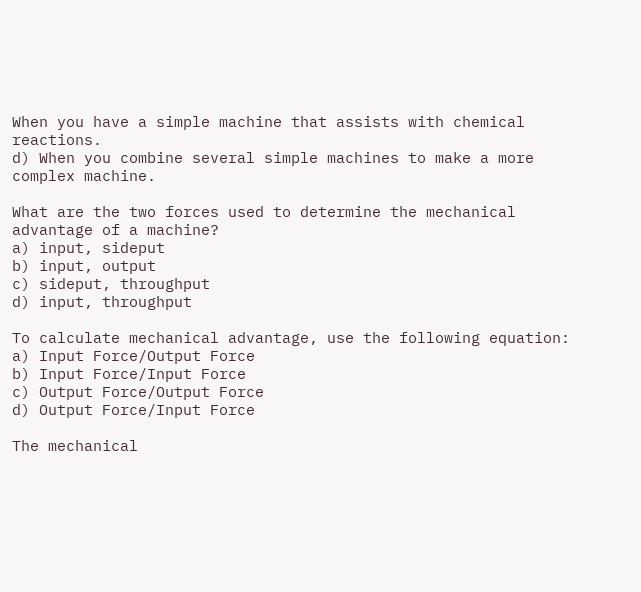When you have a simple machine that assists with chemical reactions.
d) When you combine several simple machines to make a more complex machine.

What are the two forces used to determine the mechanical advantage of a machine?
a) input, sideput
b) input, output
c) sideput, throughput
d) input, throughput

To calculate mechanical advantage, use the following equation:
a) Input Force/Output Force
b) Input Force/Input Force
c) Output Force/Output Force
d) Output Force/Input Force

The mechanical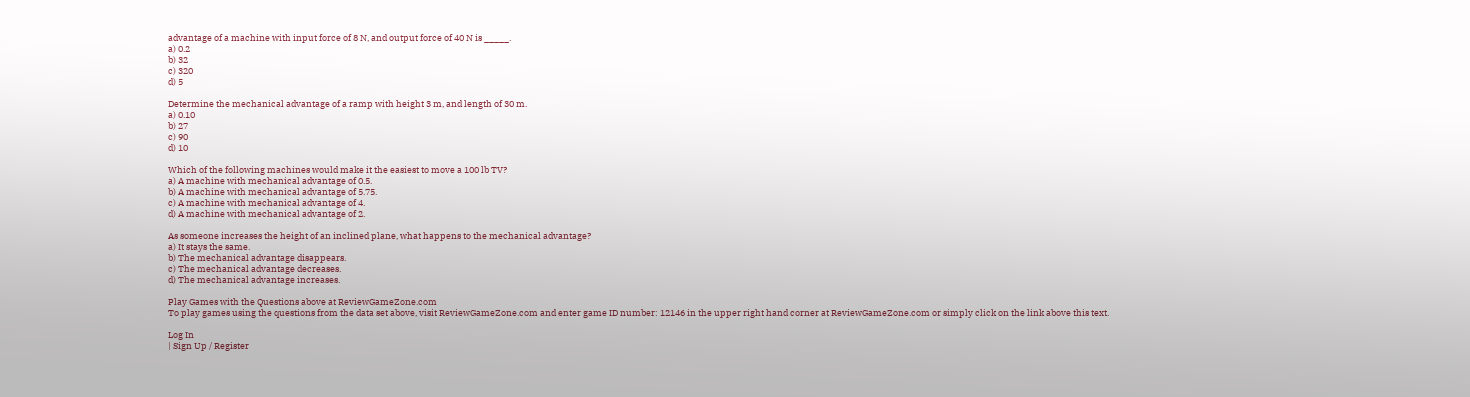advantage of a machine with input force of 8 N, and output force of 40 N is _____.
a) 0.2
b) 32
c) 320
d) 5

Determine the mechanical advantage of a ramp with height 3 m, and length of 30 m.
a) 0.10
b) 27
c) 90
d) 10

Which of the following machines would make it the easiest to move a 100 lb TV?
a) A machine with mechanical advantage of 0.5.
b) A machine with mechanical advantage of 5.75.
c) A machine with mechanical advantage of 4.
d) A machine with mechanical advantage of 2.

As someone increases the height of an inclined plane, what happens to the mechanical advantage?
a) It stays the same.
b) The mechanical advantage disappears.
c) The mechanical advantage decreases.
d) The mechanical advantage increases.

Play Games with the Questions above at ReviewGameZone.com
To play games using the questions from the data set above, visit ReviewGameZone.com and enter game ID number: 12146 in the upper right hand corner at ReviewGameZone.com or simply click on the link above this text.

Log In
| Sign Up / Register